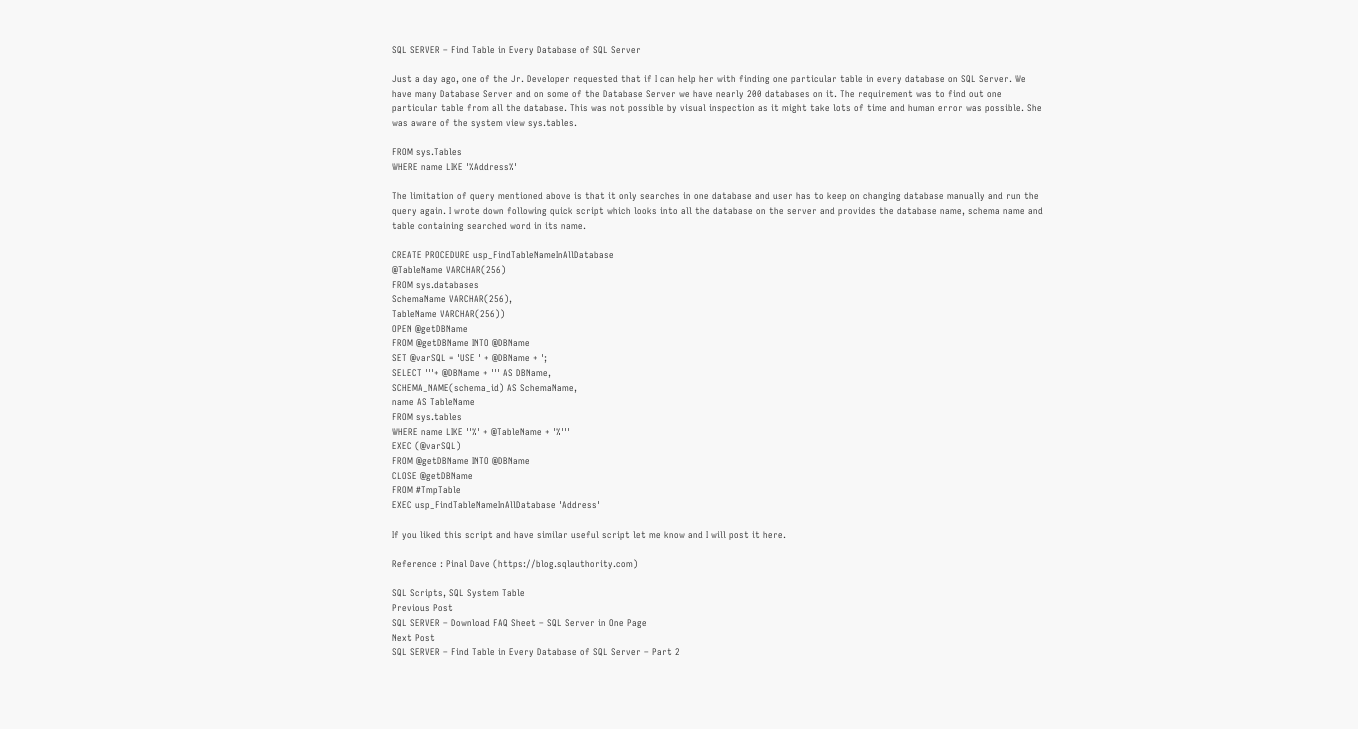SQL SERVER – Find Table in Every Database of SQL Server

Just a day ago, one of the Jr. Developer requested that if I can help her with finding one particular table in every database on SQL Server. We have many Database Server and on some of the Database Server we have nearly 200 databases on it. The requirement was to find out one particular table from all the database. This was not possible by visual inspection as it might take lots of time and human error was possible. She was aware of the system view sys.tables.

FROM sys.Tables
WHERE name LIKE '%Address%'

The limitation of query mentioned above is that it only searches in one database and user has to keep on changing database manually and run the query again. I wrote down following quick script which looks into all the database on the server and provides the database name, schema name and table containing searched word in its name.

CREATE PROCEDURE usp_FindTableNameInAllDatabase
@TableName VARCHAR(256)
FROM sys.databases
SchemaName VARCHAR(256),
TableName VARCHAR(256))
OPEN @getDBName
FROM @getDBName INTO @DBName
SET @varSQL = 'USE ' + @DBName + ';
SELECT '''+ @DBName + ''' AS DBName,
SCHEMA_NAME(schema_id) AS SchemaName,
name AS TableName
FROM sys.tables
WHERE name LIKE ''%' + @TableName + '%'''
EXEC (@varSQL)
FROM @getDBName INTO @DBName
CLOSE @getDBName
FROM #TmpTable
EXEC usp_FindTableNameInAllDatabase 'Address'

If you liked this script and have similar useful script let me know and I will post it here.

Reference : Pinal Dave (https://blog.sqlauthority.com)

SQL Scripts, SQL System Table
Previous Post
SQL SERVER – Download FAQ Sheet – SQL Server in One Page
Next Post
SQL SERVER – Find Table in Every Database of SQL Server – Part 2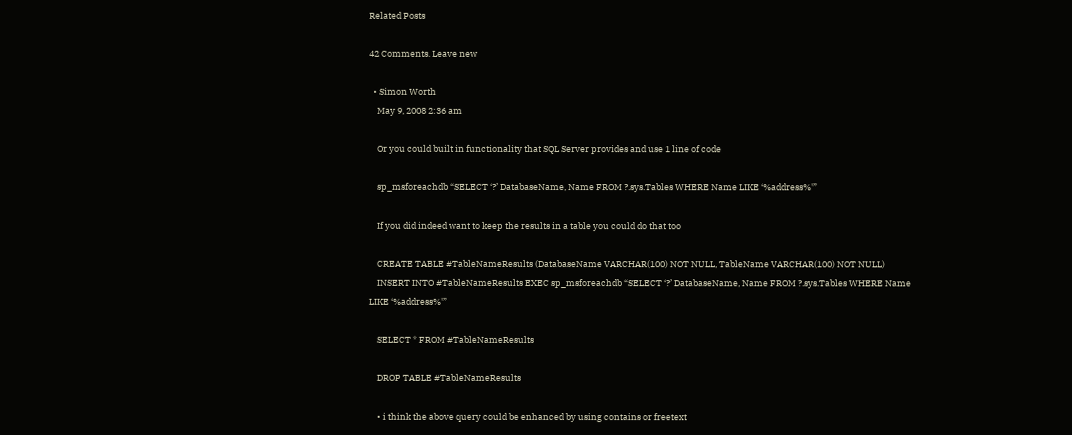Related Posts

42 Comments. Leave new

  • Simon Worth
    May 9, 2008 2:36 am

    Or you could built in functionality that SQL Server provides and use 1 line of code

    sp_msforeachdb “SELECT ‘?’ DatabaseName, Name FROM ?.sys.Tables WHERE Name LIKE ‘%address%'”

    If you did indeed want to keep the results in a table you could do that too

    CREATE TABLE #TableNameResults (DatabaseName VARCHAR(100) NOT NULL, TableName VARCHAR(100) NOT NULL)
    INSERT INTO #TableNameResults EXEC sp_msforeachdb “SELECT ‘?’ DatabaseName, Name FROM ?.sys.Tables WHERE Name LIKE ‘%address%'”

    SELECT * FROM #TableNameResults

    DROP TABLE #TableNameResults

    • i think the above query could be enhanced by using contains or freetext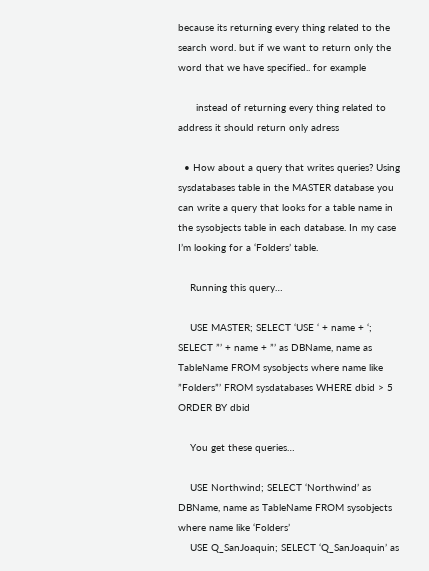because its returning every thing related to the search word. but if we want to return only the word that we have specified.. for example

      instead of returning every thing related to address it should return only adress

  • How about a query that writes queries? Using sysdatabases table in the MASTER database you can write a query that looks for a table name in the sysobjects table in each database. In my case I’m looking for a ‘Folders’ table.

    Running this query…

    USE MASTER; SELECT ‘USE ‘ + name + ‘; SELECT ”’ + name + ”’ as DBName, name as TableName FROM sysobjects where name like ”Folders”’ FROM sysdatabases WHERE dbid > 5 ORDER BY dbid

    You get these queries…

    USE Northwind; SELECT ‘Northwind’ as DBName, name as TableName FROM sysobjects where name like ‘Folders’
    USE Q_SanJoaquin; SELECT ‘Q_SanJoaquin’ as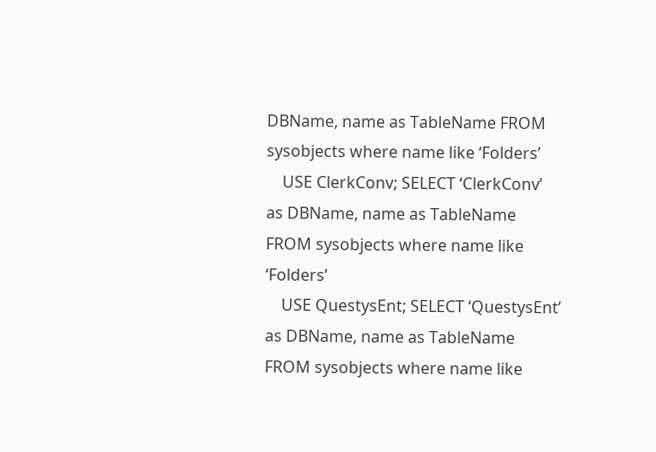DBName, name as TableName FROM sysobjects where name like ‘Folders’
    USE ClerkConv; SELECT ‘ClerkConv’ as DBName, name as TableName FROM sysobjects where name like ‘Folders’
    USE QuestysEnt; SELECT ‘QuestysEnt’ as DBName, name as TableName FROM sysobjects where name like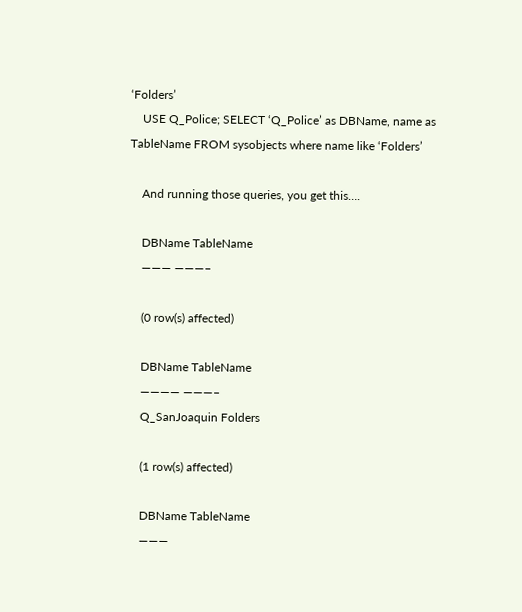‘Folders’
    USE Q_Police; SELECT ‘Q_Police’ as DBName, name as TableName FROM sysobjects where name like ‘Folders’

    And running those queries, you get this….

    DBName TableName
    ——— ———–

    (0 row(s) affected)

    DBName TableName
    ———— ———–
    Q_SanJoaquin Folders

    (1 row(s) affected)

    DBName TableName
    ———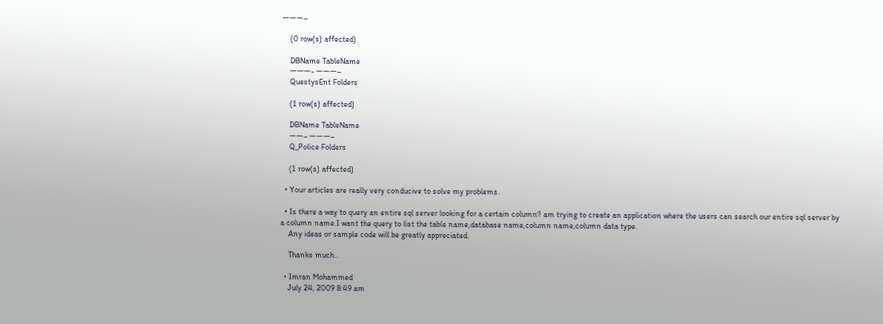———–

    (0 row(s) affected)

    DBName TableName
    ———- ———–
    QuestysEnt Folders

    (1 row(s) affected)

    DBName TableName
    ——– ———–
    Q_Police Folders

    (1 row(s) affected)

  • Your articles are really very conducive to solve my problems.

  • Is there a way to query an entire sql server looking for a certain column? am trying to create an application where the users can search our entire sql server by a column name.I want the query to list the table name,database name,column name,column data type.
    Any ideas or sample code will be greatly appreciated.

    Thanks much..

  • Imran Mohammed
    July 24, 2009 8:49 am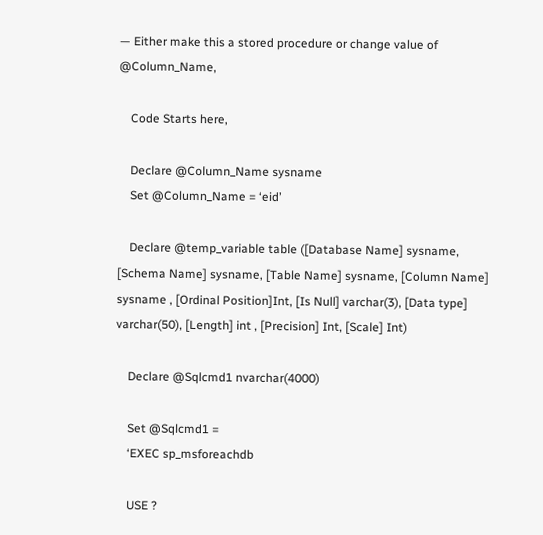— Either make this a stored procedure or change value of @Column_Name,

    Code Starts here,

    Declare @Column_Name sysname
    Set @Column_Name = ‘eid’

    Declare @temp_variable table ([Database Name] sysname, [Schema Name] sysname, [Table Name] sysname, [Column Name] sysname , [Ordinal Position]Int, [Is Null] varchar(3), [Data type] varchar(50), [Length] int , [Precision] Int, [Scale] Int)

    Declare @Sqlcmd1 nvarchar(4000)

    Set @Sqlcmd1 =
    ‘EXEC sp_msforeachdb

    USE ?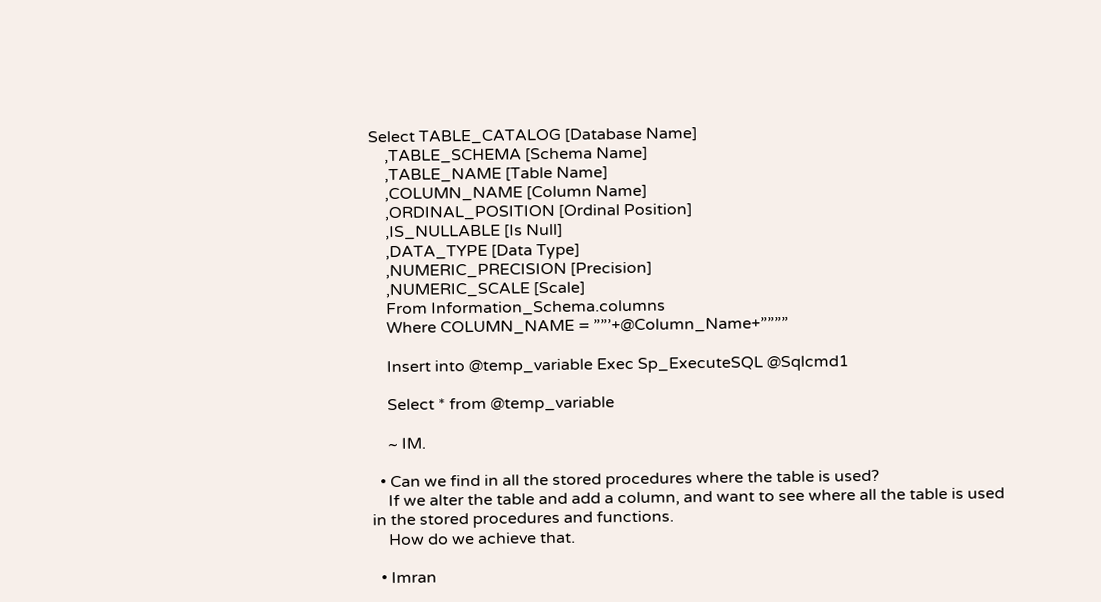Select TABLE_CATALOG [Database Name]
    ,TABLE_SCHEMA [Schema Name]
    ,TABLE_NAME [Table Name]
    ,COLUMN_NAME [Column Name]
    ,ORDINAL_POSITION [Ordinal Position]
    ,IS_NULLABLE [Is Null]
    ,DATA_TYPE [Data Type]
    ,NUMERIC_PRECISION [Precision]
    ,NUMERIC_SCALE [Scale]
    From Information_Schema.columns
    Where COLUMN_NAME = ””’+@Column_Name+””””

    Insert into @temp_variable Exec Sp_ExecuteSQL @Sqlcmd1

    Select * from @temp_variable

    ~ IM.

  • Can we find in all the stored procedures where the table is used?
    If we alter the table and add a column, and want to see where all the table is used in the stored procedures and functions.
    How do we achieve that.

  • Imran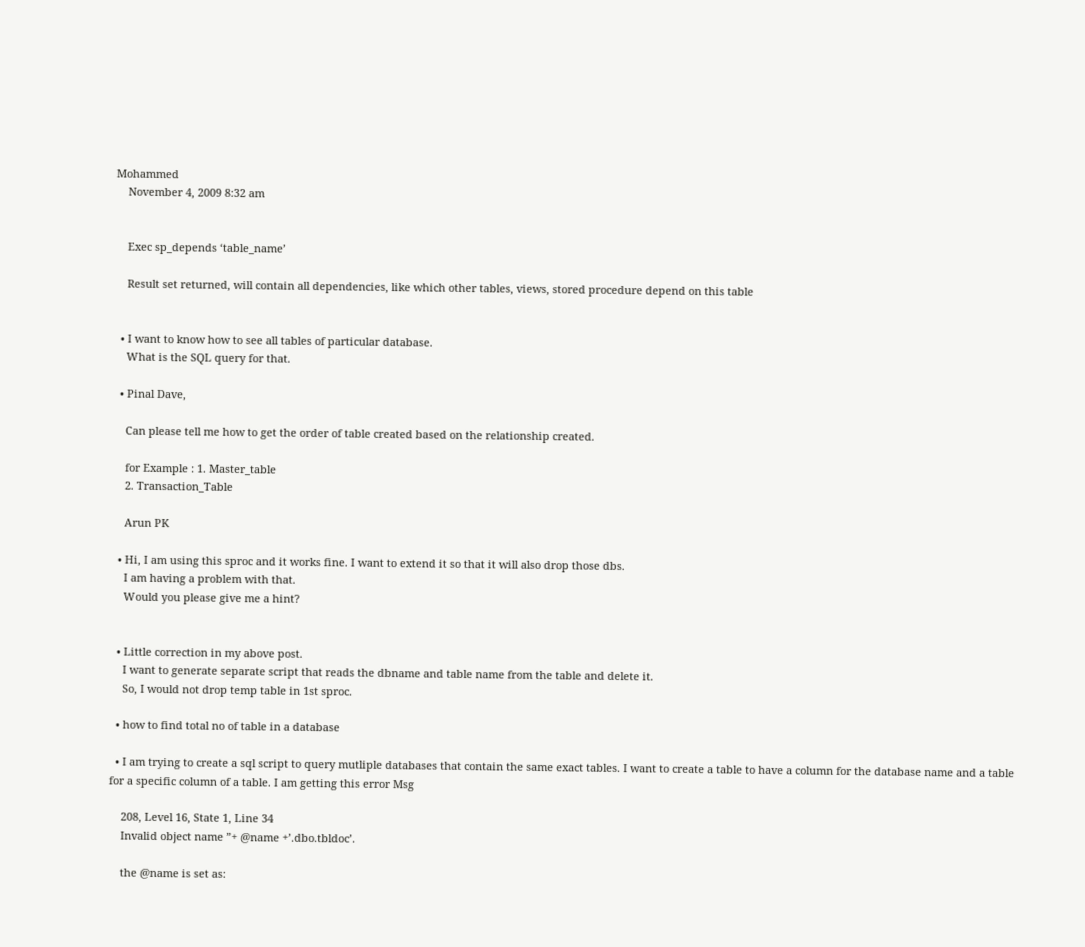Mohammed
    November 4, 2009 8:32 am


    Exec sp_depends ‘table_name’

    Result set returned, will contain all dependencies, like which other tables, views, stored procedure depend on this table


  • I want to know how to see all tables of particular database.
    What is the SQL query for that.

  • Pinal Dave,

    Can please tell me how to get the order of table created based on the relationship created.

    for Example : 1. Master_table
    2. Transaction_Table

    Arun PK

  • Hi, I am using this sproc and it works fine. I want to extend it so that it will also drop those dbs.
    I am having a problem with that.
    Would you please give me a hint?


  • Little correction in my above post.
    I want to generate separate script that reads the dbname and table name from the table and delete it.
    So, I would not drop temp table in 1st sproc.

  • how to find total no of table in a database

  • I am trying to create a sql script to query mutliple databases that contain the same exact tables. I want to create a table to have a column for the database name and a table for a specific column of a table. I am getting this error Msg

    208, Level 16, State 1, Line 34
    Invalid object name ”+ @name +’.dbo.tbldoc’.

    the @name is set as: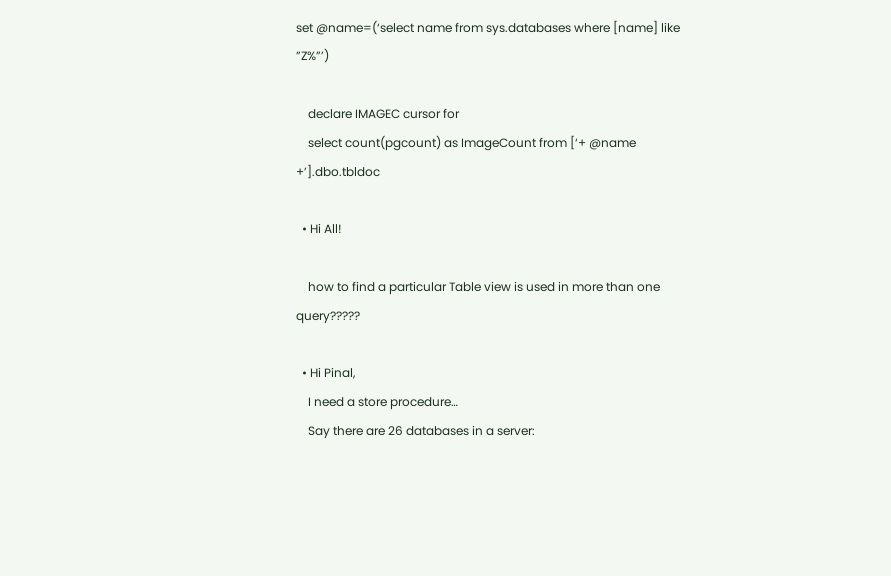set @name=(‘select name from sys.databases where [name] like ”Z%”’)

    declare IMAGEC cursor for
    select count(pgcount) as ImageCount from [‘+ @name +’].dbo.tbldoc

  • Hi All!

    how to find a particular Table view is used in more than one query?????

  • Hi Pinal,
    I need a store procedure…
    Say there are 26 databases in a server: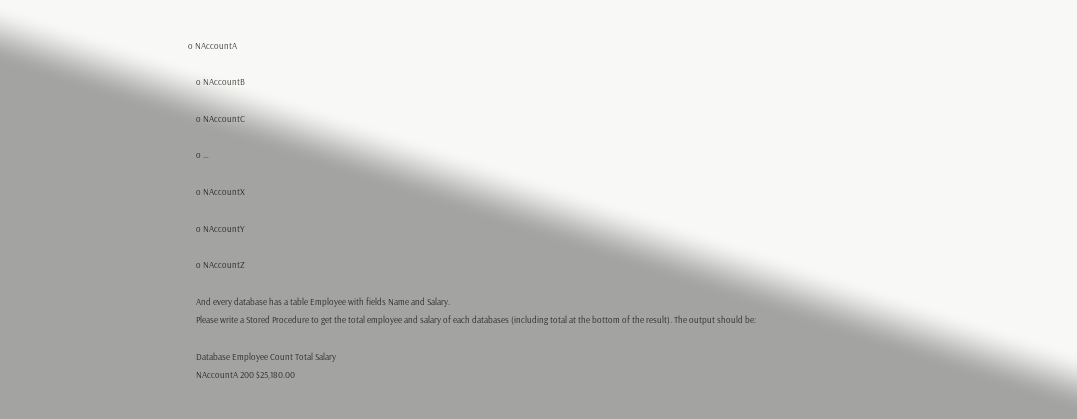o NAccountA

    o NAccountB

    o NAccountC

    o …

    o NAccountX

    o NAccountY

    o NAccountZ

    And every database has a table Employee with fields Name and Salary.
    Please write a Stored Procedure to get the total employee and salary of each databases (including total at the bottom of the result). The output should be:

    Database Employee Count Total Salary
    NAccountA 200 $25,180.00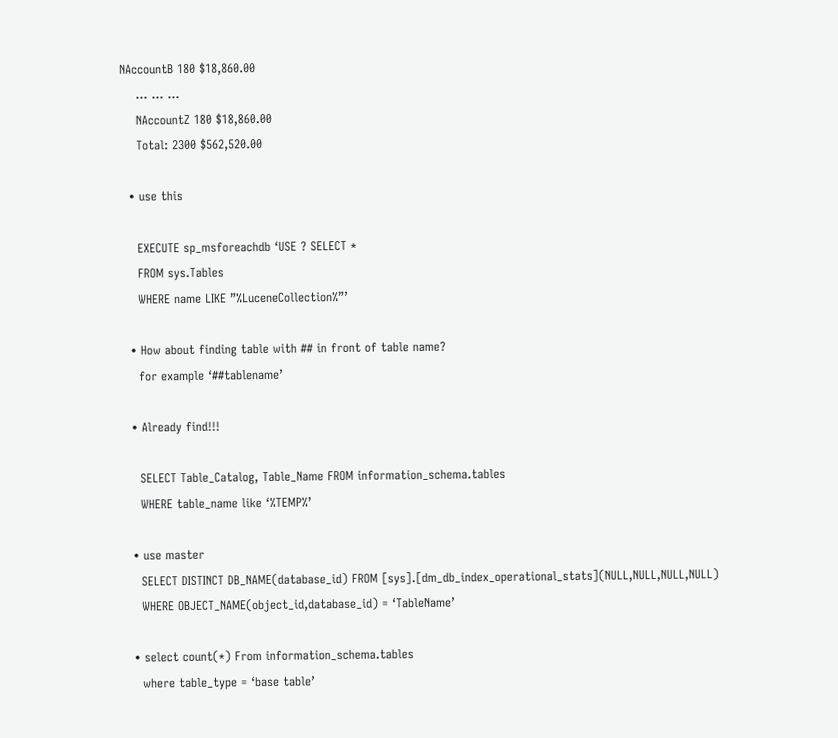NAccountB 180 $18,860.00
    … … …
    NAccountZ 180 $18,860.00
    Total: 2300 $562,520.00

  • use this

    EXECUTE sp_msforeachdb ‘USE ? SELECT *
    FROM sys.Tables
    WHERE name LIKE ”%LuceneCollection%”’

  • How about finding table with ## in front of table name?
    for example ‘##tablename’

  • Already find!!!

    SELECT Table_Catalog, Table_Name FROM information_schema.tables
    WHERE table_name like ‘%TEMP%’

  • use master
    SELECT DISTINCT DB_NAME(database_id) FROM [sys].[dm_db_index_operational_stats](NULL,NULL,NULL,NULL)
    WHERE OBJECT_NAME(object_id,database_id) = ‘TableName’

  • select count(*) From information_schema.tables
    where table_type = ‘base table’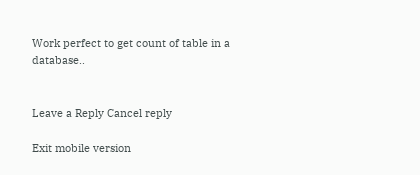Work perfect to get count of table in a database..


Leave a Reply Cancel reply

Exit mobile version